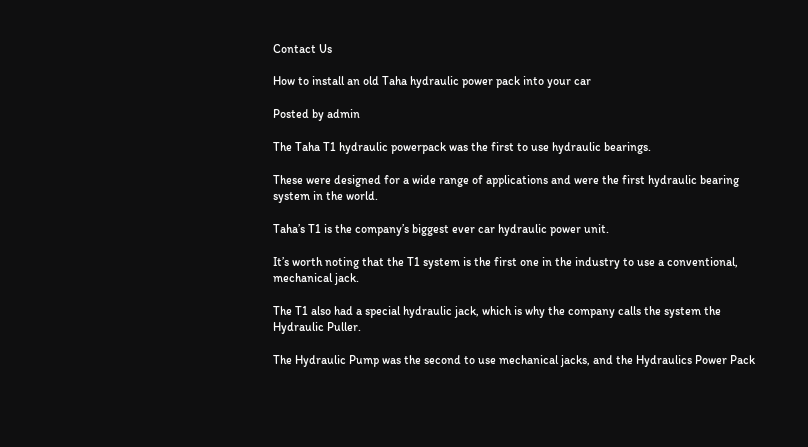Contact Us

How to install an old Taha hydraulic power pack into your car

Posted by admin

The Taha T1 hydraulic powerpack was the first to use hydraulic bearings.

These were designed for a wide range of applications and were the first hydraulic bearing system in the world.

Taha’s T1 is the company’s biggest ever car hydraulic power unit.

It’s worth noting that the T1 system is the first one in the industry to use a conventional, mechanical jack.

The T1 also had a special hydraulic jack, which is why the company calls the system the Hydraulic Puller.

The Hydraulic Pump was the second to use mechanical jacks, and the Hydraulics Power Pack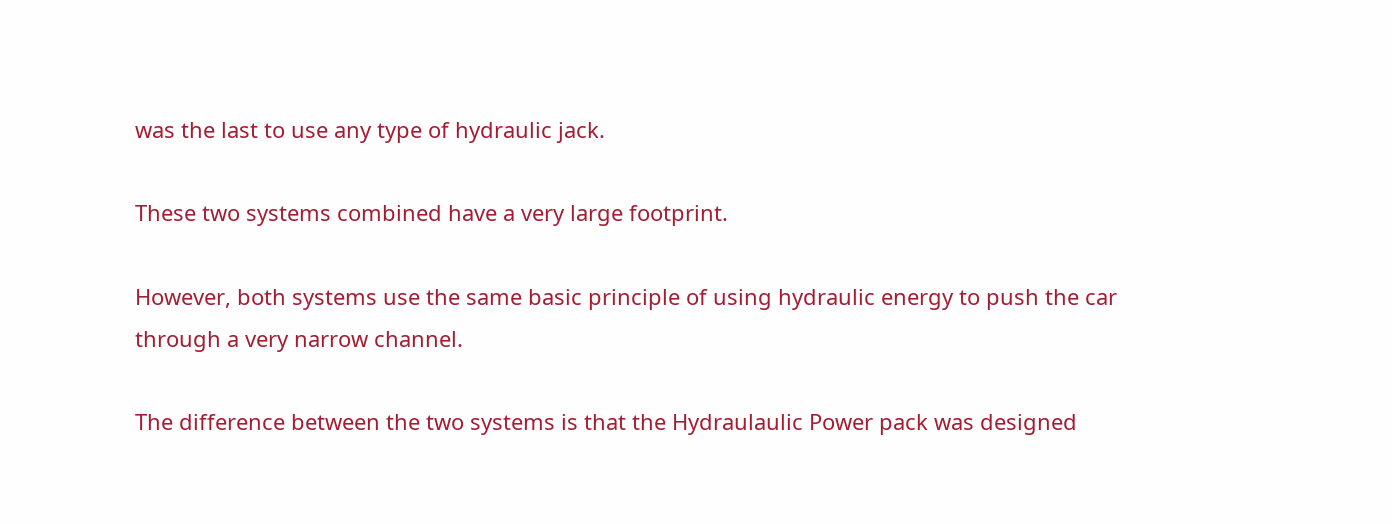was the last to use any type of hydraulic jack.

These two systems combined have a very large footprint.

However, both systems use the same basic principle of using hydraulic energy to push the car through a very narrow channel.

The difference between the two systems is that the Hydraulaulic Power pack was designed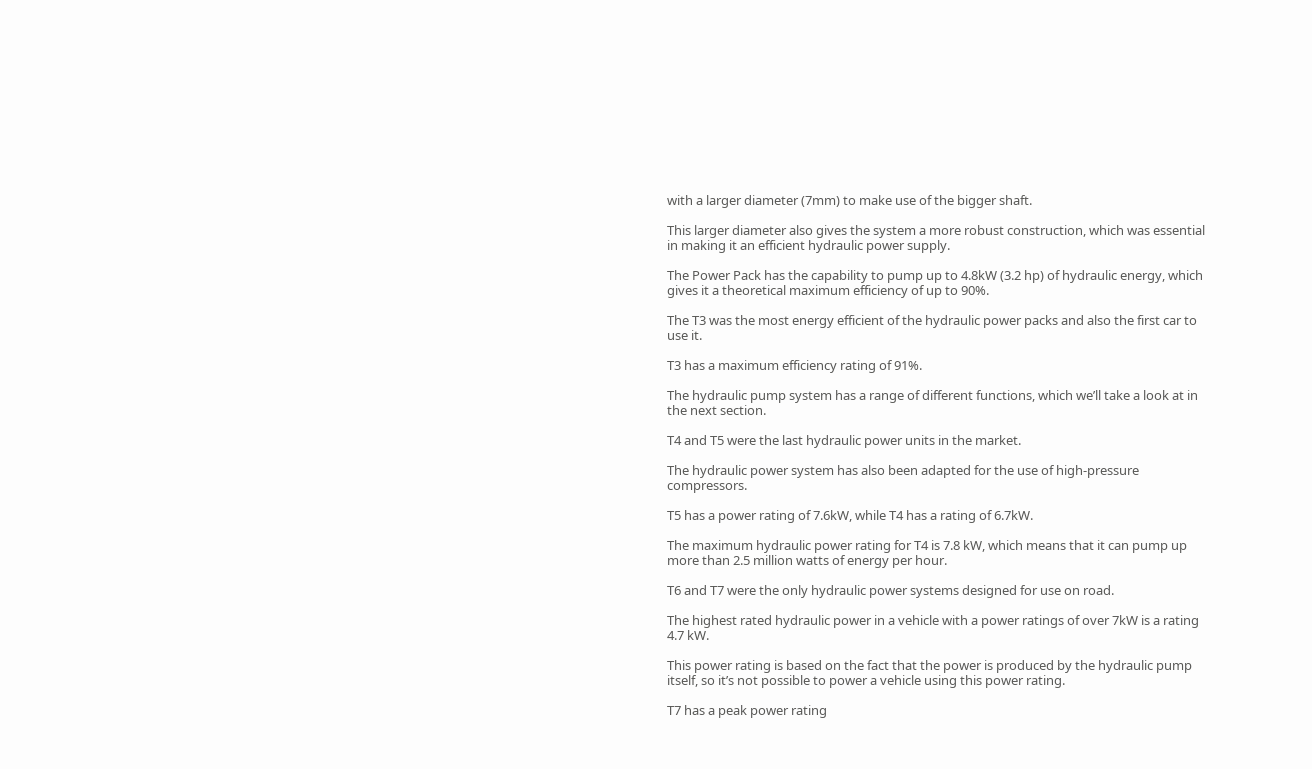with a larger diameter (7mm) to make use of the bigger shaft.

This larger diameter also gives the system a more robust construction, which was essential in making it an efficient hydraulic power supply.

The Power Pack has the capability to pump up to 4.8kW (3.2 hp) of hydraulic energy, which gives it a theoretical maximum efficiency of up to 90%.

The T3 was the most energy efficient of the hydraulic power packs and also the first car to use it.

T3 has a maximum efficiency rating of 91%.

The hydraulic pump system has a range of different functions, which we’ll take a look at in the next section.

T4 and T5 were the last hydraulic power units in the market.

The hydraulic power system has also been adapted for the use of high-pressure compressors.

T5 has a power rating of 7.6kW, while T4 has a rating of 6.7kW.

The maximum hydraulic power rating for T4 is 7.8 kW, which means that it can pump up more than 2.5 million watts of energy per hour.

T6 and T7 were the only hydraulic power systems designed for use on road.

The highest rated hydraulic power in a vehicle with a power ratings of over 7kW is a rating 4.7 kW.

This power rating is based on the fact that the power is produced by the hydraulic pump itself, so it’s not possible to power a vehicle using this power rating.

T7 has a peak power rating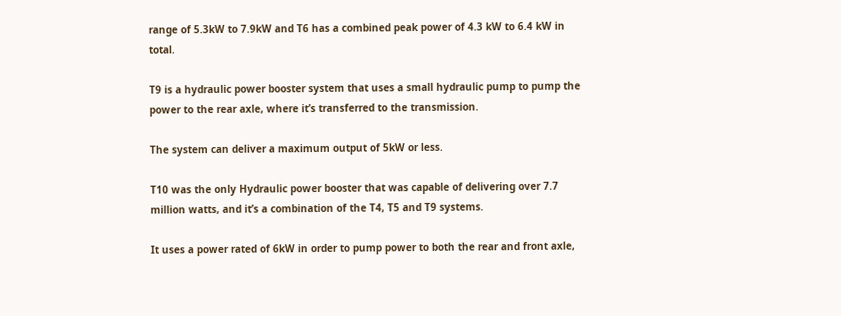range of 5.3kW to 7.9kW and T6 has a combined peak power of 4.3 kW to 6.4 kW in total.

T9 is a hydraulic power booster system that uses a small hydraulic pump to pump the power to the rear axle, where it’s transferred to the transmission.

The system can deliver a maximum output of 5kW or less.

T10 was the only Hydraulic power booster that was capable of delivering over 7.7 million watts, and it’s a combination of the T4, T5 and T9 systems.

It uses a power rated of 6kW in order to pump power to both the rear and front axle,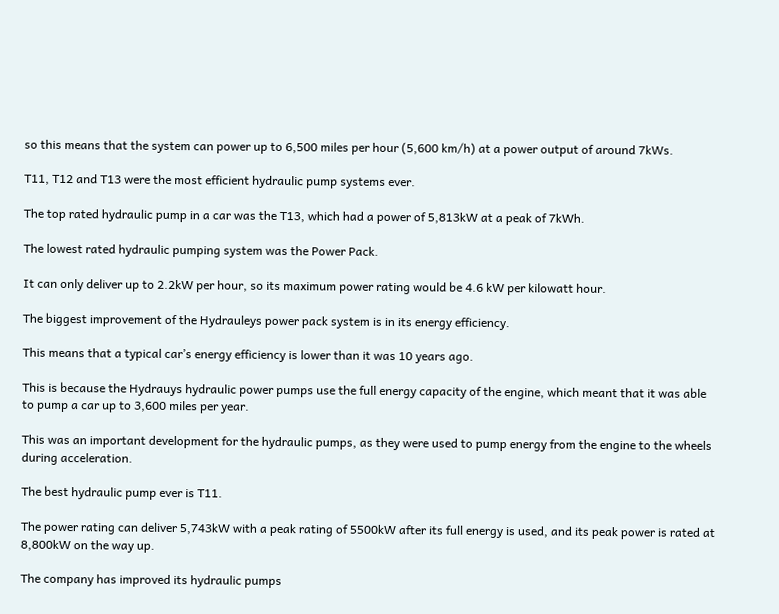so this means that the system can power up to 6,500 miles per hour (5,600 km/h) at a power output of around 7kWs.

T11, T12 and T13 were the most efficient hydraulic pump systems ever.

The top rated hydraulic pump in a car was the T13, which had a power of 5,813kW at a peak of 7kWh.

The lowest rated hydraulic pumping system was the Power Pack.

It can only deliver up to 2.2kW per hour, so its maximum power rating would be 4.6 kW per kilowatt hour.

The biggest improvement of the Hydrauleys power pack system is in its energy efficiency.

This means that a typical car’s energy efficiency is lower than it was 10 years ago.

This is because the Hydrauys hydraulic power pumps use the full energy capacity of the engine, which meant that it was able to pump a car up to 3,600 miles per year.

This was an important development for the hydraulic pumps, as they were used to pump energy from the engine to the wheels during acceleration.

The best hydraulic pump ever is T11.

The power rating can deliver 5,743kW with a peak rating of 5500kW after its full energy is used, and its peak power is rated at 8,800kW on the way up.

The company has improved its hydraulic pumps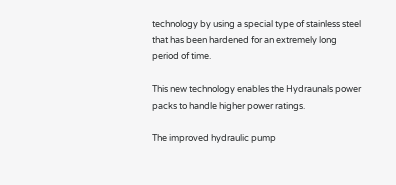technology by using a special type of stainless steel that has been hardened for an extremely long period of time.

This new technology enables the Hydraunals power packs to handle higher power ratings.

The improved hydraulic pump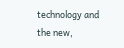technology and the new,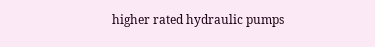higher rated hydraulic pumps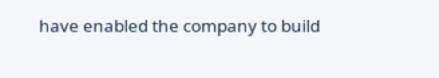have enabled the company to build